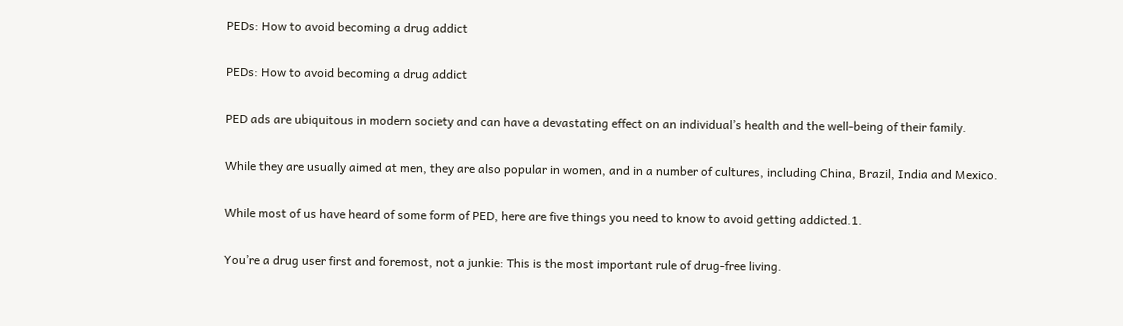PEDs: How to avoid becoming a drug addict

PEDs: How to avoid becoming a drug addict

PED ads are ubiquitous in modern society and can have a devastating effect on an individual’s health and the well-being of their family.

While they are usually aimed at men, they are also popular in women, and in a number of cultures, including China, Brazil, India and Mexico.

While most of us have heard of some form of PED, here are five things you need to know to avoid getting addicted.1.

You’re a drug user first and foremost, not a junkie: This is the most important rule of drug-free living.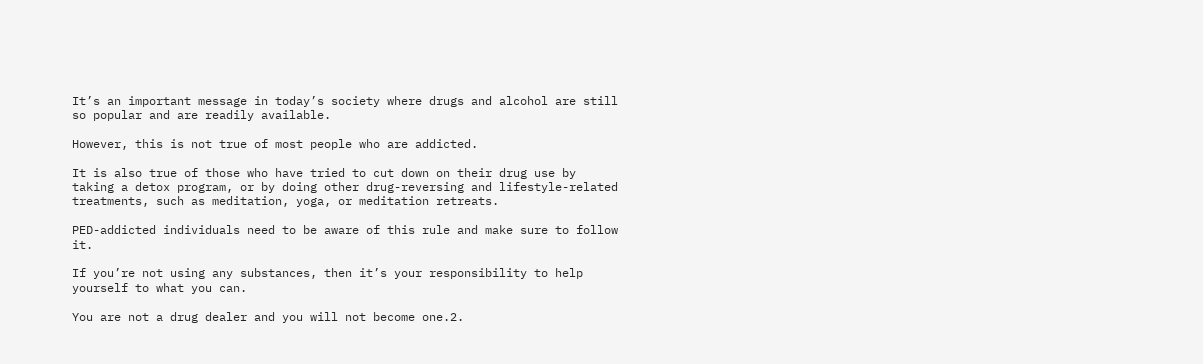It’s an important message in today’s society where drugs and alcohol are still so popular and are readily available.

However, this is not true of most people who are addicted.

It is also true of those who have tried to cut down on their drug use by taking a detox program, or by doing other drug-reversing and lifestyle-related treatments, such as meditation, yoga, or meditation retreats.

PED-addicted individuals need to be aware of this rule and make sure to follow it.

If you’re not using any substances, then it’s your responsibility to help yourself to what you can.

You are not a drug dealer and you will not become one.2.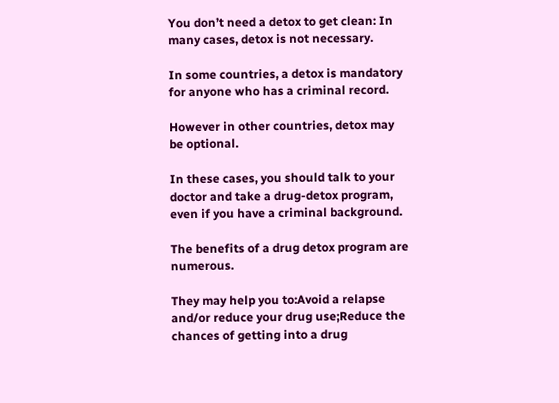You don’t need a detox to get clean: In many cases, detox is not necessary.

In some countries, a detox is mandatory for anyone who has a criminal record.

However in other countries, detox may be optional.

In these cases, you should talk to your doctor and take a drug-detox program, even if you have a criminal background.

The benefits of a drug detox program are numerous.

They may help you to:Avoid a relapse and/or reduce your drug use;Reduce the chances of getting into a drug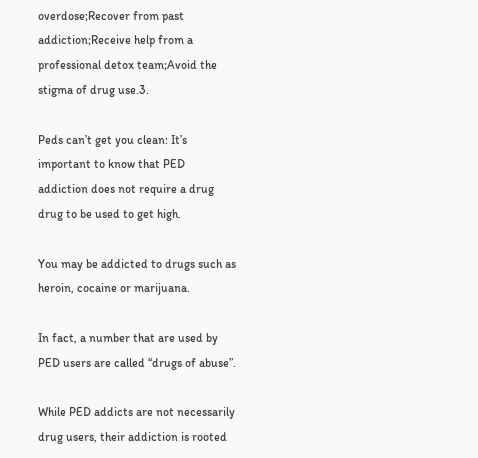overdose;Recover from past addiction;Receive help from a professional detox team;Avoid the stigma of drug use.3.

Peds can’t get you clean: It’s important to know that PED addiction does not require a drug drug to be used to get high.

You may be addicted to drugs such as heroin, cocaine or marijuana.

In fact, a number that are used by PED users are called “drugs of abuse”.

While PED addicts are not necessarily drug users, their addiction is rooted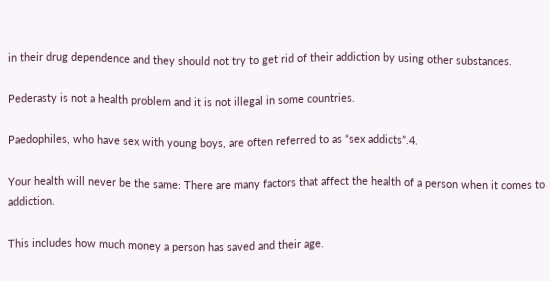in their drug dependence and they should not try to get rid of their addiction by using other substances.

Pederasty is not a health problem and it is not illegal in some countries.

Paedophiles, who have sex with young boys, are often referred to as “sex addicts”.4.

Your health will never be the same: There are many factors that affect the health of a person when it comes to addiction.

This includes how much money a person has saved and their age.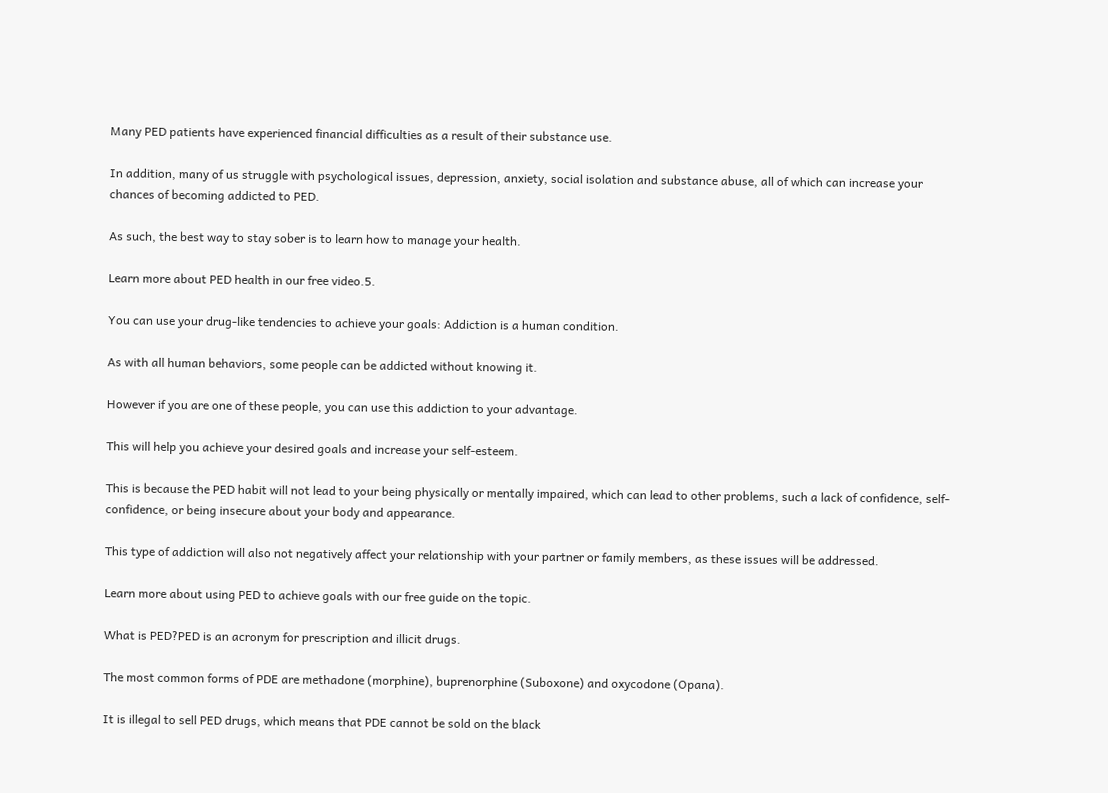Many PED patients have experienced financial difficulties as a result of their substance use.

In addition, many of us struggle with psychological issues, depression, anxiety, social isolation and substance abuse, all of which can increase your chances of becoming addicted to PED.

As such, the best way to stay sober is to learn how to manage your health.

Learn more about PED health in our free video.5.

You can use your drug-like tendencies to achieve your goals: Addiction is a human condition.

As with all human behaviors, some people can be addicted without knowing it.

However if you are one of these people, you can use this addiction to your advantage.

This will help you achieve your desired goals and increase your self-esteem.

This is because the PED habit will not lead to your being physically or mentally impaired, which can lead to other problems, such a lack of confidence, self-confidence, or being insecure about your body and appearance.

This type of addiction will also not negatively affect your relationship with your partner or family members, as these issues will be addressed.

Learn more about using PED to achieve goals with our free guide on the topic.

What is PED?PED is an acronym for prescription and illicit drugs.

The most common forms of PDE are methadone (morphine), buprenorphine (Suboxone) and oxycodone (Opana).

It is illegal to sell PED drugs, which means that PDE cannot be sold on the black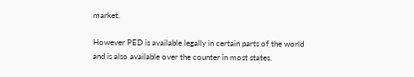market.

However PED is available legally in certain parts of the world and is also available over the counter in most states.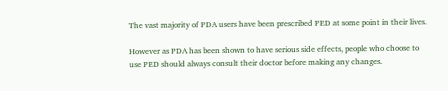The vast majority of PDA users have been prescribed PED at some point in their lives.

However as PDA has been shown to have serious side effects, people who choose to use PED should always consult their doctor before making any changes.